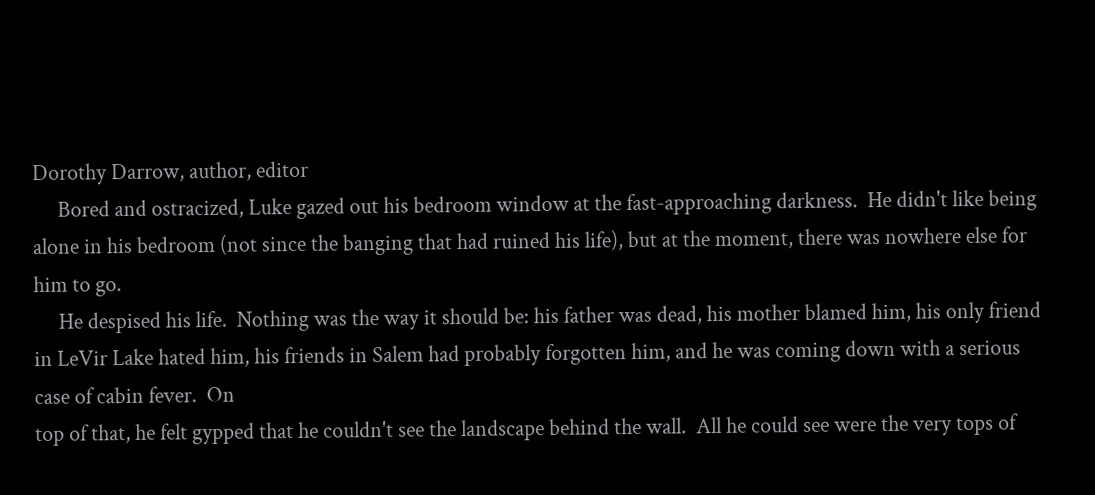Dorothy Darrow, author, editor
     Bored and ostracized, Luke gazed out his bedroom window at the fast-approaching darkness.  He didn't like being alone in his bedroom (not since the banging that had ruined his life), but at the moment, there was nowhere else for him to go.
     He despised his life.  Nothing was the way it should be: his father was dead, his mother blamed him, his only friend in LeVir Lake hated him, his friends in Salem had probably forgotten him, and he was coming down with a serious case of cabin fever.  On
top of that, he felt gypped that he couldn't see the landscape behind the wall.  All he could see were the very tops of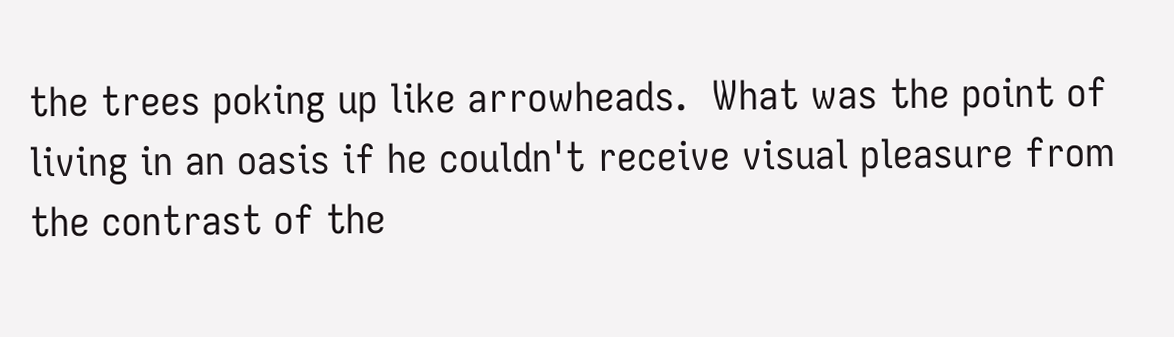the trees poking up like arrowheads.  What was the point of living in an oasis if he couldn't receive visual pleasure from the contrast of the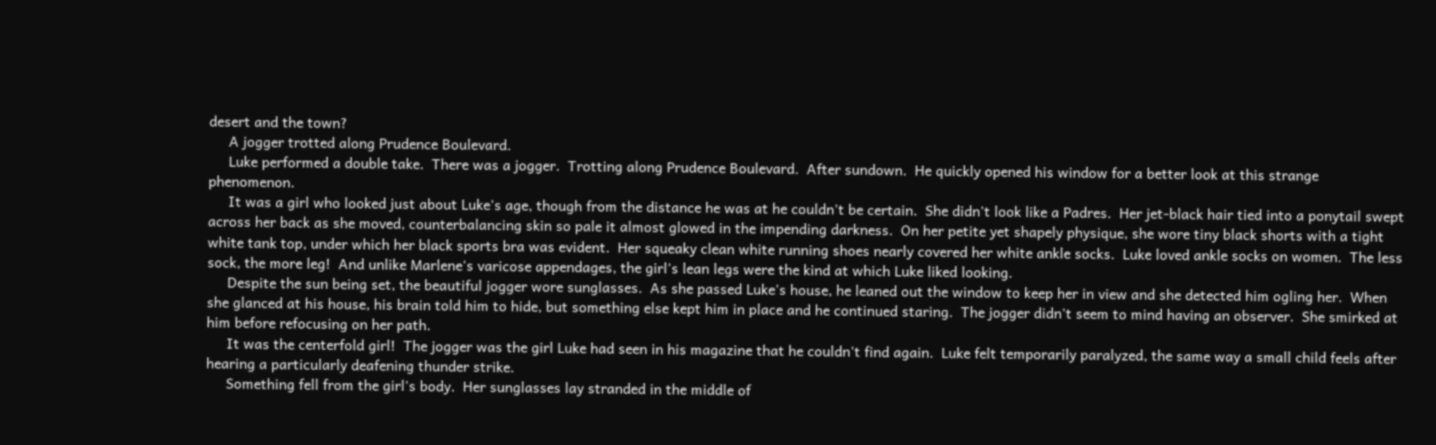desert and the town?
     A jogger trotted along Prudence Boulevard.
     Luke performed a double take.  There was a jogger.  Trotting along Prudence Boulevard.  After sundown.  He quickly opened his window for a better look at this strange phenomenon.
     It was a girl who looked just about Luke's age, though from the distance he was at he couldn't be certain.  She didn't look like a Padres.  Her jet-black hair tied into a ponytail swept across her back as she moved, counterbalancing skin so pale it almost glowed in the impending darkness.  On her petite yet shapely physique, she wore tiny black shorts with a tight white tank top, under which her black sports bra was evident.  Her squeaky clean white running shoes nearly covered her white ankle socks.  Luke loved ankle socks on women.  The less sock, the more leg!  And unlike Marlene's varicose appendages, the girl's lean legs were the kind at which Luke liked looking.
     Despite the sun being set, the beautiful jogger wore sunglasses.  As she passed Luke's house, he leaned out the window to keep her in view and she detected him ogling her.  When she glanced at his house, his brain told him to hide, but something else kept him in place and he continued staring.  The jogger didn't seem to mind having an observer.  She smirked at him before refocusing on her path.
     It was the centerfold girl!  The jogger was the girl Luke had seen in his magazine that he couldn't find again.  Luke felt temporarily paralyzed, the same way a small child feels after hearing a particularly deafening thunder strike.
     Something fell from the girl's body.  Her sunglasses lay stranded in the middle of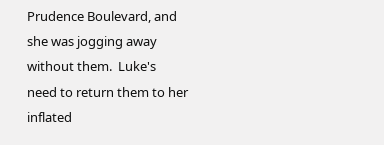Prudence Boulevard, and she was jogging away without them.  Luke's need to return them to her inflated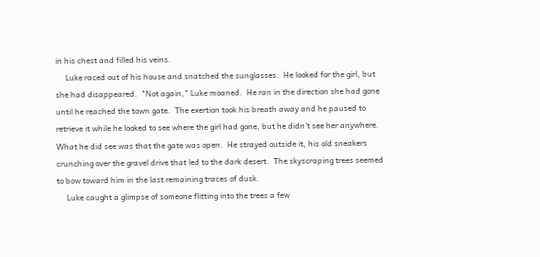in his chest and filled his veins.
     Luke raced out of his house and snatched the sunglasses.  He looked for the girl, but she had disappeared.  "Not again," Luke moaned.  He ran in the direction she had gone until he reached the town gate.  The exertion took his breath away and he paused to retrieve it while he looked to see where the girl had gone, but he didn't see her anywhere.  What he did see was that the gate was open.  He strayed outside it, his old sneakers crunching over the gravel drive that led to the dark desert.  The skyscraping trees seemed to bow toward him in the last remaining traces of dusk.
     Luke caught a glimpse of someone flitting into the trees a few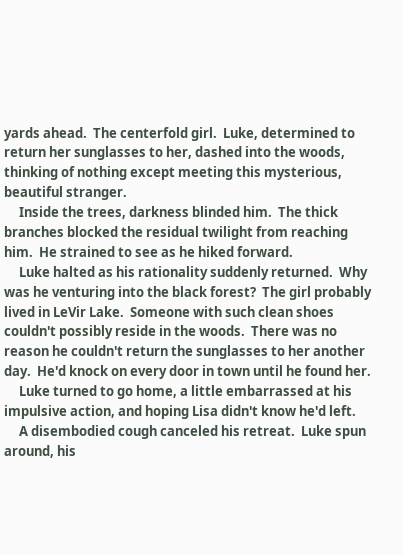yards ahead.  The centerfold girl.  Luke, determined to return her sunglasses to her, dashed into the woods, thinking of nothing except meeting this mysterious, beautiful stranger.
     Inside the trees, darkness blinded him.  The thick branches blocked the residual twilight from reaching him.  He strained to see as he hiked forward.
     Luke halted as his rationality suddenly returned.  Why was he venturing into the black forest?  The girl probably lived in LeVir Lake.  Someone with such clean shoes couldn't possibly reside in the woods.  There was no reason he couldn't return the sunglasses to her another day.  He'd knock on every door in town until he found her.
     Luke turned to go home, a little embarrassed at his impulsive action, and hoping Lisa didn't know he'd left.
     A disembodied cough canceled his retreat.  Luke spun around, his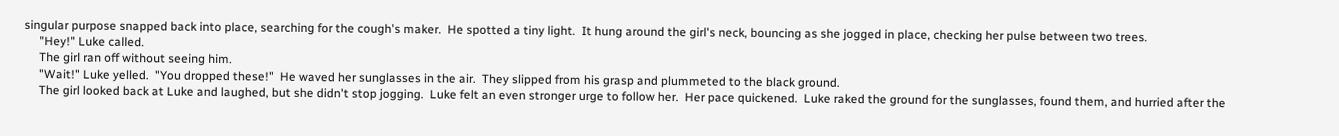singular purpose snapped back into place, searching for the cough's maker.  He spotted a tiny light.  It hung around the girl's neck, bouncing as she jogged in place, checking her pulse between two trees.
     "Hey!" Luke called.
     The girl ran off without seeing him.
     "Wait!" Luke yelled.  "You dropped these!"  He waved her sunglasses in the air.  They slipped from his grasp and plummeted to the black ground.
     The girl looked back at Luke and laughed, but she didn't stop jogging.  Luke felt an even stronger urge to follow her.  Her pace quickened.  Luke raked the ground for the sunglasses, found them, and hurried after the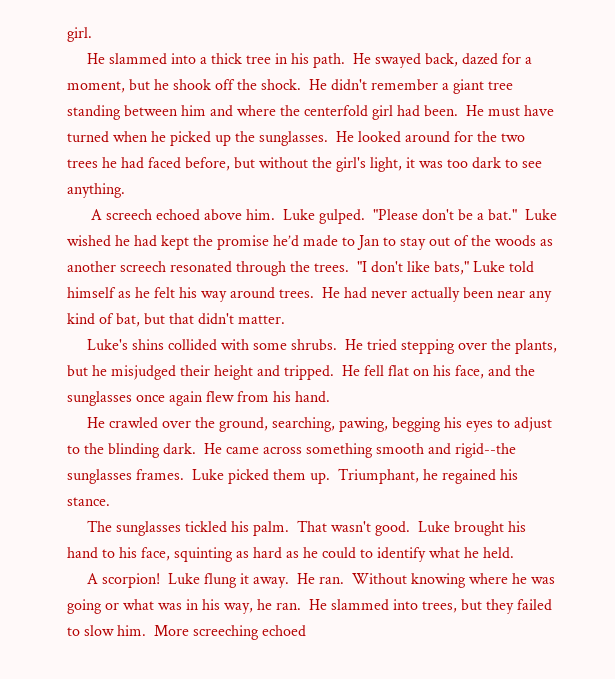girl.
     He slammed into a thick tree in his path.  He swayed back, dazed for a moment, but he shook off the shock.  He didn't remember a giant tree standing between him and where the centerfold girl had been.  He must have turned when he picked up the sunglasses.  He looked around for the two trees he had faced before, but without the girl's light, it was too dark to see anything.
      A screech echoed above him.  Luke gulped.  "Please don't be a bat."  Luke wished he had kept the promise he’d made to Jan to stay out of the woods as another screech resonated through the trees.  "I don't like bats," Luke told himself as he felt his way around trees.  He had never actually been near any kind of bat, but that didn't matter.
     Luke's shins collided with some shrubs.  He tried stepping over the plants, but he misjudged their height and tripped.  He fell flat on his face, and the sunglasses once again flew from his hand.
     He crawled over the ground, searching, pawing, begging his eyes to adjust to the blinding dark.  He came across something smooth and rigid--the sunglasses frames.  Luke picked them up.  Triumphant, he regained his stance.
     The sunglasses tickled his palm.  That wasn't good.  Luke brought his hand to his face, squinting as hard as he could to identify what he held.
     A scorpion!  Luke flung it away.  He ran.  Without knowing where he was going or what was in his way, he ran.  He slammed into trees, but they failed to slow him.  More screeching echoed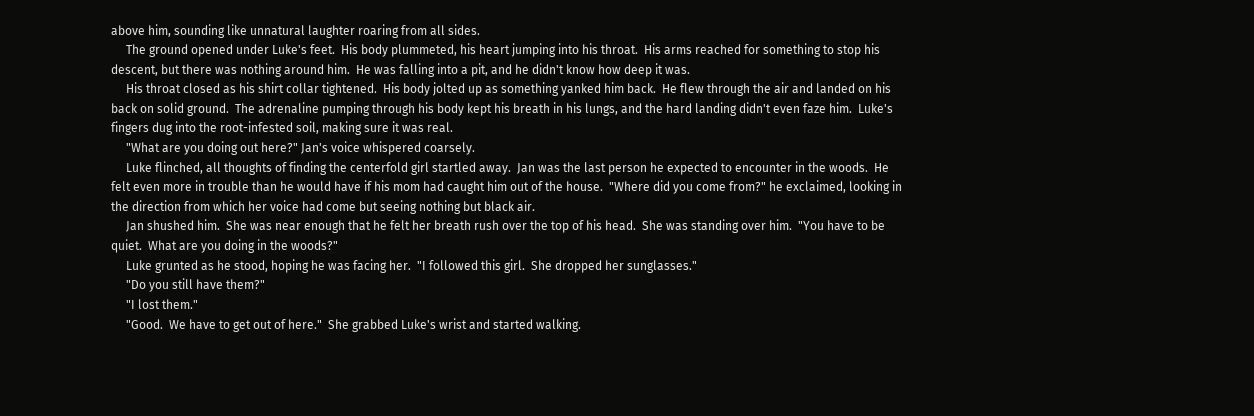above him, sounding like unnatural laughter roaring from all sides.
     The ground opened under Luke's feet.  His body plummeted, his heart jumping into his throat.  His arms reached for something to stop his descent, but there was nothing around him.  He was falling into a pit, and he didn't know how deep it was.
     His throat closed as his shirt collar tightened.  His body jolted up as something yanked him back.  He flew through the air and landed on his back on solid ground.  The adrenaline pumping through his body kept his breath in his lungs, and the hard landing didn't even faze him.  Luke's fingers dug into the root-infested soil, making sure it was real.
     "What are you doing out here?" Jan's voice whispered coarsely.
     Luke flinched, all thoughts of finding the centerfold girl startled away.  Jan was the last person he expected to encounter in the woods.  He felt even more in trouble than he would have if his mom had caught him out of the house.  "Where did you come from?" he exclaimed, looking in the direction from which her voice had come but seeing nothing but black air.
     Jan shushed him.  She was near enough that he felt her breath rush over the top of his head.  She was standing over him.  "You have to be quiet.  What are you doing in the woods?"
     Luke grunted as he stood, hoping he was facing her.  "I followed this girl.  She dropped her sunglasses."
     "Do you still have them?"
     "I lost them."
     "Good.  We have to get out of here."  She grabbed Luke's wrist and started walking.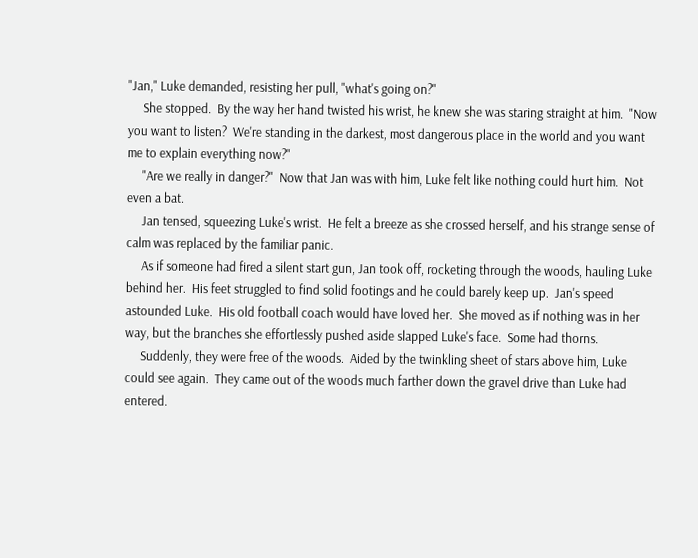"Jan," Luke demanded, resisting her pull, "what's going on?"
     She stopped.  By the way her hand twisted his wrist, he knew she was staring straight at him.  "Now you want to listen?  We're standing in the darkest, most dangerous place in the world and you want me to explain everything now?"
     "Are we really in danger?"  Now that Jan was with him, Luke felt like nothing could hurt him.  Not even a bat.
     Jan tensed, squeezing Luke's wrist.  He felt a breeze as she crossed herself, and his strange sense of calm was replaced by the familiar panic.
     As if someone had fired a silent start gun, Jan took off, rocketing through the woods, hauling Luke behind her.  His feet struggled to find solid footings and he could barely keep up.  Jan's speed astounded Luke.  His old football coach would have loved her.  She moved as if nothing was in her way, but the branches she effortlessly pushed aside slapped Luke's face.  Some had thorns.
     Suddenly, they were free of the woods.  Aided by the twinkling sheet of stars above him, Luke could see again.  They came out of the woods much farther down the gravel drive than Luke had entered.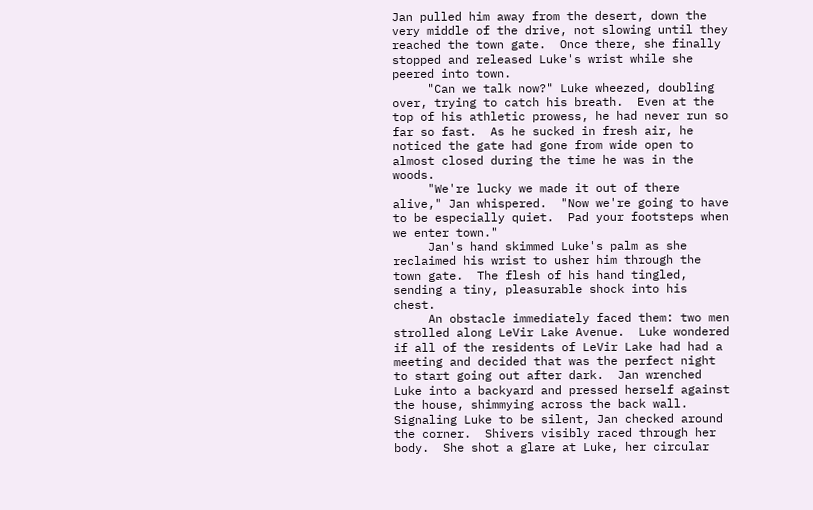Jan pulled him away from the desert, down the very middle of the drive, not slowing until they reached the town gate.  Once there, she finally stopped and released Luke's wrist while she peered into town.
     "Can we talk now?" Luke wheezed, doubling over, trying to catch his breath.  Even at the top of his athletic prowess, he had never run so far so fast.  As he sucked in fresh air, he noticed the gate had gone from wide open to almost closed during the time he was in the woods.
     "We're lucky we made it out of there alive," Jan whispered.  "Now we're going to have to be especially quiet.  Pad your footsteps when we enter town."
     Jan's hand skimmed Luke's palm as she reclaimed his wrist to usher him through the town gate.  The flesh of his hand tingled, sending a tiny, pleasurable shock into his chest.
     An obstacle immediately faced them: two men strolled along LeVir Lake Avenue.  Luke wondered if all of the residents of LeVir Lake had had a meeting and decided that was the perfect night to start going out after dark.  Jan wrenched Luke into a backyard and pressed herself against the house, shimmying across the back wall.  Signaling Luke to be silent, Jan checked around the corner.  Shivers visibly raced through her body.  She shot a glare at Luke, her circular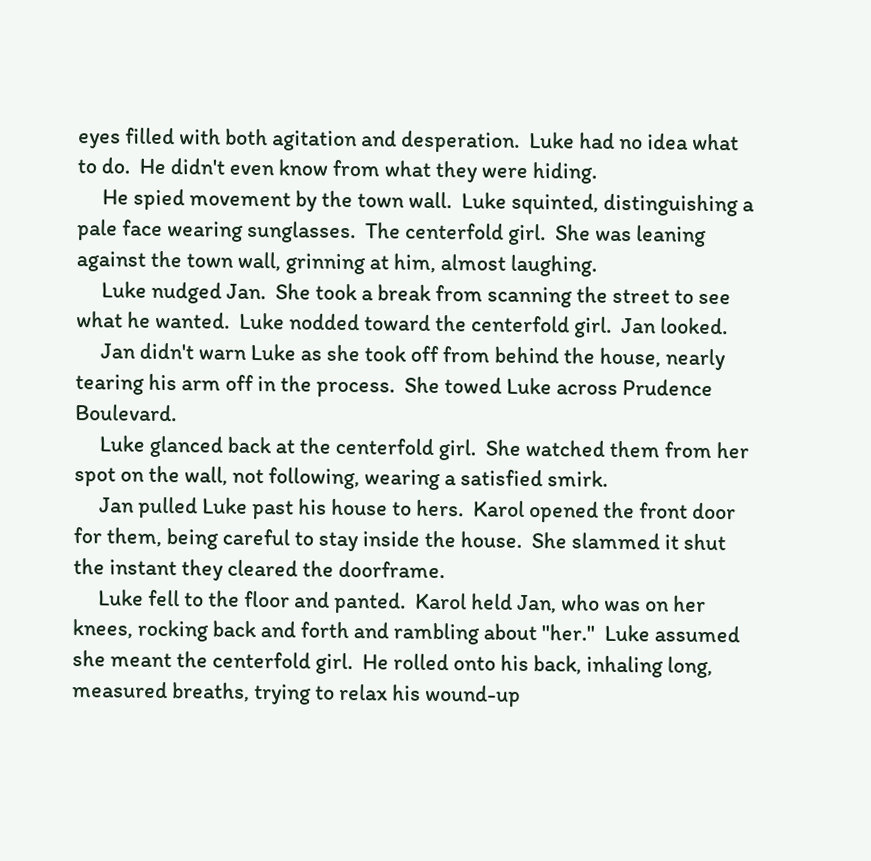eyes filled with both agitation and desperation.  Luke had no idea what to do.  He didn't even know from what they were hiding.
     He spied movement by the town wall.  Luke squinted, distinguishing a pale face wearing sunglasses.  The centerfold girl.  She was leaning against the town wall, grinning at him, almost laughing.
     Luke nudged Jan.  She took a break from scanning the street to see what he wanted.  Luke nodded toward the centerfold girl.  Jan looked.
     Jan didn't warn Luke as she took off from behind the house, nearly tearing his arm off in the process.  She towed Luke across Prudence Boulevard.
     Luke glanced back at the centerfold girl.  She watched them from her spot on the wall, not following, wearing a satisfied smirk.
     Jan pulled Luke past his house to hers.  Karol opened the front door for them, being careful to stay inside the house.  She slammed it shut the instant they cleared the doorframe.
     Luke fell to the floor and panted.  Karol held Jan, who was on her knees, rocking back and forth and rambling about "her."  Luke assumed she meant the centerfold girl.  He rolled onto his back, inhaling long, measured breaths, trying to relax his wound-up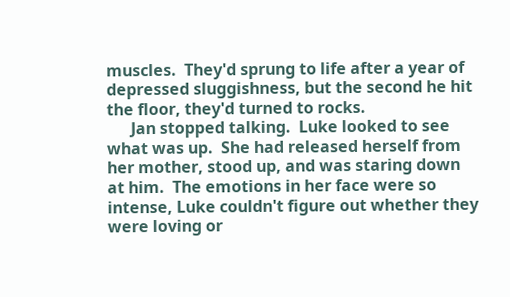muscles.  They'd sprung to life after a year of depressed sluggishness, but the second he hit the floor, they'd turned to rocks.
      Jan stopped talking.  Luke looked to see what was up.  She had released herself from her mother, stood up, and was staring down at him.  The emotions in her face were so intense, Luke couldn't figure out whether they were loving or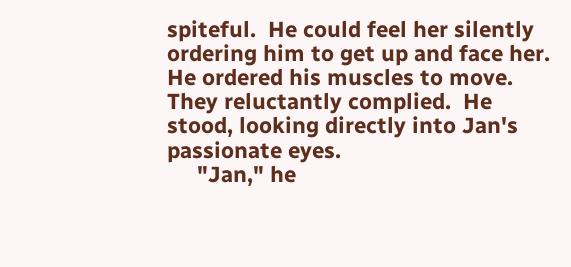spiteful.  He could feel her silently ordering him to get up and face her.  He ordered his muscles to move.  They reluctantly complied.  He stood, looking directly into Jan's passionate eyes.
     "Jan," he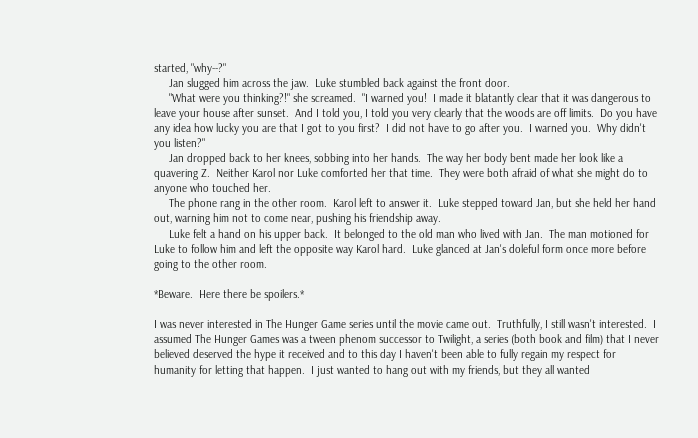started, "why--?"
     Jan slugged him across the jaw.  Luke stumbled back against the front door.
     "What were you thinking?!" she screamed.  "I warned you!  I made it blatantly clear that it was dangerous to leave your house after sunset.  And I told you, I told you very clearly that the woods are off limits.  Do you have any idea how lucky you are that I got to you first?  I did not have to go after you.  I warned you.  Why didn't you listen?"
     Jan dropped back to her knees, sobbing into her hands.  The way her body bent made her look like a quavering Z.  Neither Karol nor Luke comforted her that time.  They were both afraid of what she might do to anyone who touched her.
     The phone rang in the other room.  Karol left to answer it.  Luke stepped toward Jan, but she held her hand out, warning him not to come near, pushing his friendship away.
     Luke felt a hand on his upper back.  It belonged to the old man who lived with Jan.  The man motioned for Luke to follow him and left the opposite way Karol hard.  Luke glanced at Jan's doleful form once more before going to the other room.

*Beware.  Here there be spoilers.*

I was never interested in The Hunger Game series until the movie came out.  Truthfully, I still wasn't interested.  I assumed The Hunger Games was a tween phenom successor to Twilight, a series (both book and film) that I never believed deserved the hype it received and to this day I haven't been able to fully regain my respect for humanity for letting that happen.  I just wanted to hang out with my friends, but they all wanted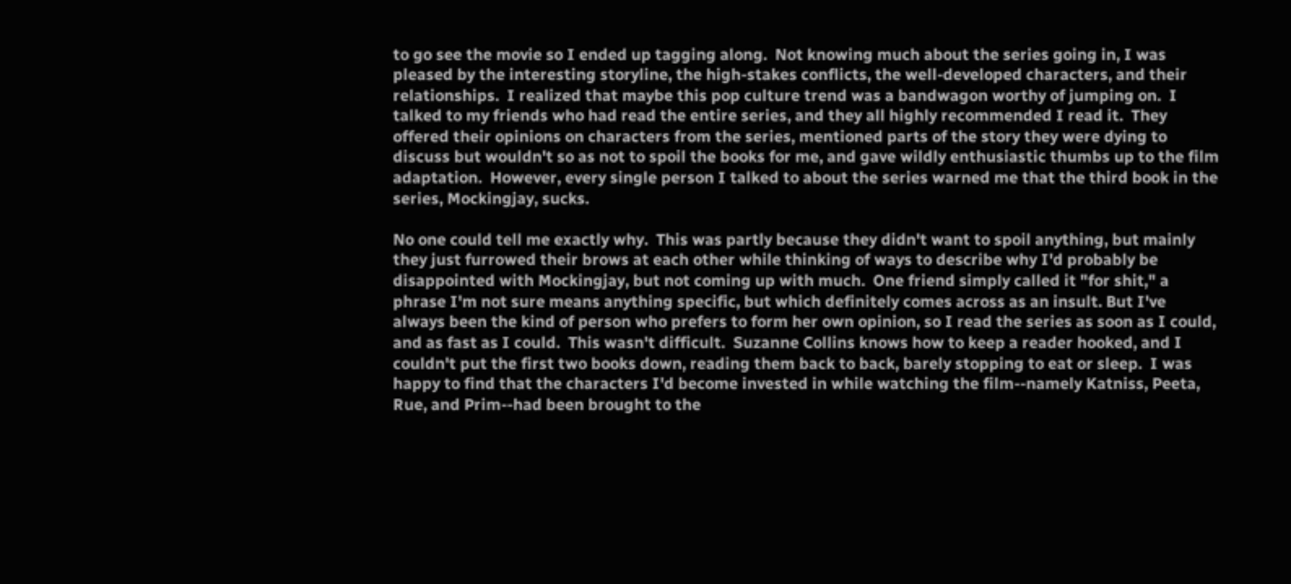to go see the movie so I ended up tagging along.  Not knowing much about the series going in, I was pleased by the interesting storyline, the high-stakes conflicts, the well-developed characters, and their relationships.  I realized that maybe this pop culture trend was a bandwagon worthy of jumping on.  I talked to my friends who had read the entire series, and they all highly recommended I read it.  They offered their opinions on characters from the series, mentioned parts of the story they were dying to discuss but wouldn't so as not to spoil the books for me, and gave wildly enthusiastic thumbs up to the film adaptation.  However, every single person I talked to about the series warned me that the third book in the series, Mockingjay, sucks.

No one could tell me exactly why.  This was partly because they didn't want to spoil anything, but mainly they just furrowed their brows at each other while thinking of ways to describe why I'd probably be disappointed with Mockingjay, but not coming up with much.  One friend simply called it "for shit," a phrase I'm not sure means anything specific, but which definitely comes across as an insult. But I've always been the kind of person who prefers to form her own opinion, so I read the series as soon as I could, and as fast as I could.  This wasn't difficult.  Suzanne Collins knows how to keep a reader hooked, and I couldn't put the first two books down, reading them back to back, barely stopping to eat or sleep.  I was happy to find that the characters I'd become invested in while watching the film--namely Katniss, Peeta, Rue, and Prim--had been brought to the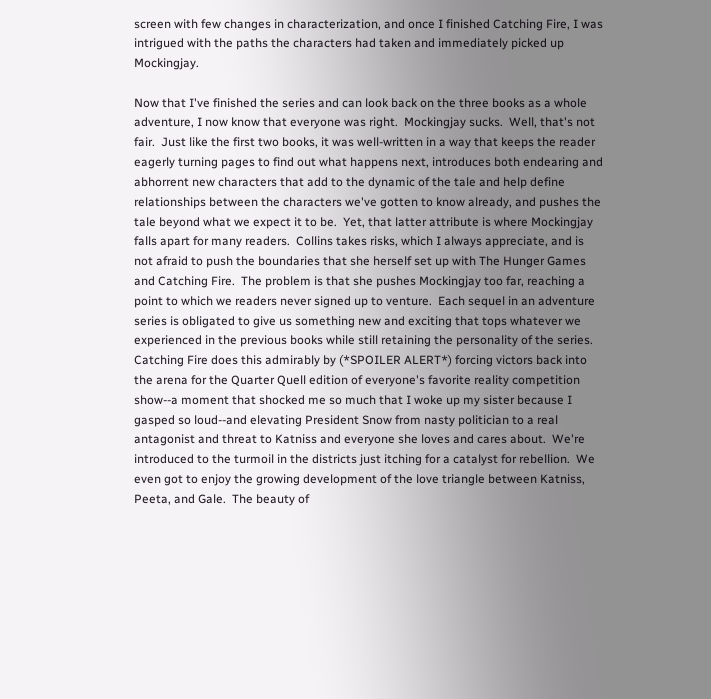screen with few changes in characterization, and once I finished Catching Fire, I was intrigued with the paths the characters had taken and immediately picked up Mockingjay.

Now that I've finished the series and can look back on the three books as a whole adventure, I now know that everyone was right.  Mockingjay sucks.  Well, that's not fair.  Just like the first two books, it was well-written in a way that keeps the reader eagerly turning pages to find out what happens next, introduces both endearing and abhorrent new characters that add to the dynamic of the tale and help define relationships between the characters we've gotten to know already, and pushes the tale beyond what we expect it to be.  Yet, that latter attribute is where Mockingjay falls apart for many readers.  Collins takes risks, which I always appreciate, and is not afraid to push the boundaries that she herself set up with The Hunger Games and Catching Fire.  The problem is that she pushes Mockingjay too far, reaching a point to which we readers never signed up to venture.  Each sequel in an adventure series is obligated to give us something new and exciting that tops whatever we experienced in the previous books while still retaining the personality of the series.  Catching Fire does this admirably by (*SPOILER ALERT*) forcing victors back into the arena for the Quarter Quell edition of everyone's favorite reality competition show--a moment that shocked me so much that I woke up my sister because I gasped so loud--and elevating President Snow from nasty politician to a real antagonist and threat to Katniss and everyone she loves and cares about.  We're introduced to the turmoil in the districts just itching for a catalyst for rebellion.  We even got to enjoy the growing development of the love triangle between Katniss, Peeta, and Gale.  The beauty of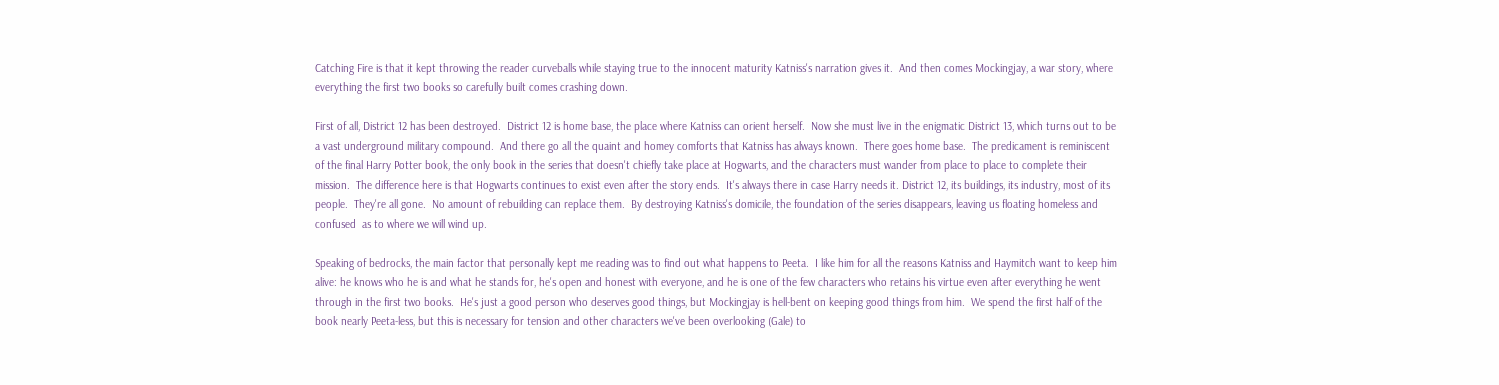Catching Fire is that it kept throwing the reader curveballs while staying true to the innocent maturity Katniss's narration gives it.  And then comes Mockingjay, a war story, where everything the first two books so carefully built comes crashing down.

First of all, District 12 has been destroyed.  District 12 is home base, the place where Katniss can orient herself.  Now she must live in the enigmatic District 13, which turns out to be a vast underground military compound.  And there go all the quaint and homey comforts that Katniss has always known.  There goes home base.  The predicament is reminiscent of the final Harry Potter book, the only book in the series that doesn't chiefly take place at Hogwarts, and the characters must wander from place to place to complete their mission.  The difference here is that Hogwarts continues to exist even after the story ends.  It's always there in case Harry needs it. District 12, its buildings, its industry, most of its people.  They're all gone.  No amount of rebuilding can replace them.  By destroying Katniss's domicile, the foundation of the series disappears, leaving us floating homeless and confused  as to where we will wind up.

Speaking of bedrocks, the main factor that personally kept me reading was to find out what happens to Peeta.  I like him for all the reasons Katniss and Haymitch want to keep him alive: he knows who he is and what he stands for, he's open and honest with everyone, and he is one of the few characters who retains his virtue even after everything he went through in the first two books.  He's just a good person who deserves good things, but Mockingjay is hell-bent on keeping good things from him.  We spend the first half of the book nearly Peeta-less, but this is necessary for tension and other characters we've been overlooking (Gale) to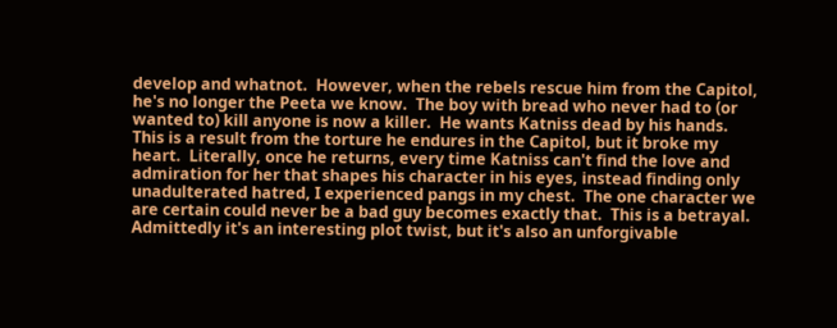develop and whatnot.  However, when the rebels rescue him from the Capitol, he's no longer the Peeta we know.  The boy with bread who never had to (or wanted to) kill anyone is now a killer.  He wants Katniss dead by his hands.  This is a result from the torture he endures in the Capitol, but it broke my heart.  Literally, once he returns, every time Katniss can't find the love and admiration for her that shapes his character in his eyes, instead finding only unadulterated hatred, I experienced pangs in my chest.  The one character we are certain could never be a bad guy becomes exactly that.  This is a betrayal.  Admittedly it's an interesting plot twist, but it's also an unforgivable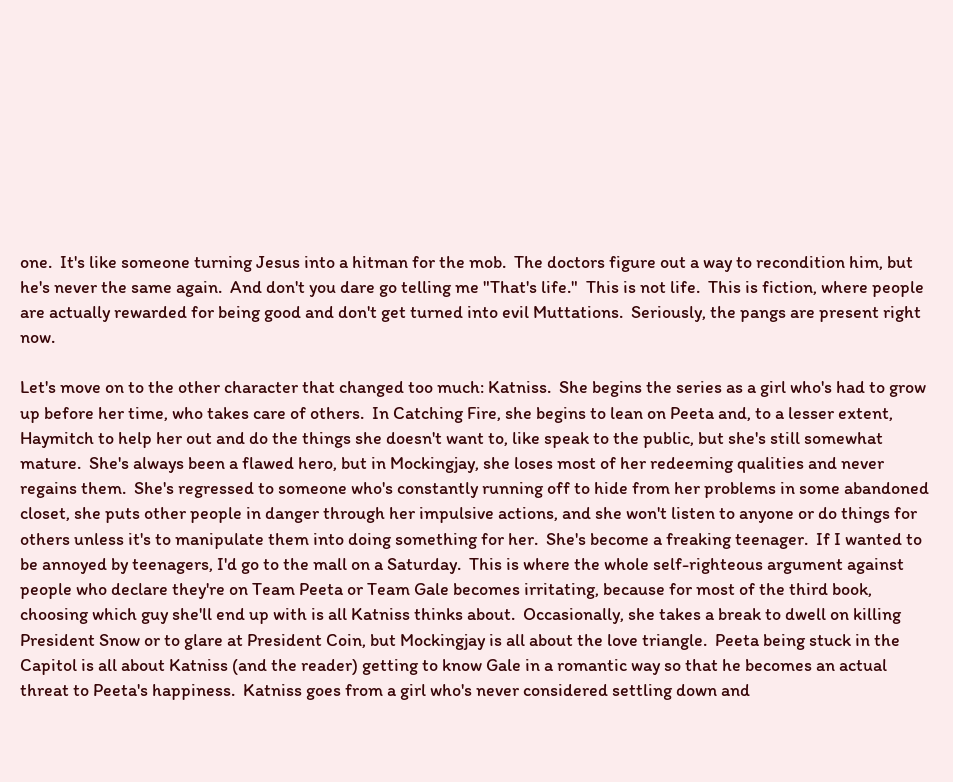one.  It's like someone turning Jesus into a hitman for the mob.  The doctors figure out a way to recondition him, but he's never the same again.  And don't you dare go telling me "That's life."  This is not life.  This is fiction, where people are actually rewarded for being good and don't get turned into evil Muttations.  Seriously, the pangs are present right now.

Let's move on to the other character that changed too much: Katniss.  She begins the series as a girl who's had to grow up before her time, who takes care of others.  In Catching Fire, she begins to lean on Peeta and, to a lesser extent, Haymitch to help her out and do the things she doesn't want to, like speak to the public, but she's still somewhat mature.  She's always been a flawed hero, but in Mockingjay, she loses most of her redeeming qualities and never regains them.  She's regressed to someone who's constantly running off to hide from her problems in some abandoned closet, she puts other people in danger through her impulsive actions, and she won't listen to anyone or do things for others unless it's to manipulate them into doing something for her.  She's become a freaking teenager.  If I wanted to be annoyed by teenagers, I'd go to the mall on a Saturday.  This is where the whole self-righteous argument against people who declare they're on Team Peeta or Team Gale becomes irritating, because for most of the third book, choosing which guy she'll end up with is all Katniss thinks about.  Occasionally, she takes a break to dwell on killing President Snow or to glare at President Coin, but Mockingjay is all about the love triangle.  Peeta being stuck in the Capitol is all about Katniss (and the reader) getting to know Gale in a romantic way so that he becomes an actual threat to Peeta's happiness.  Katniss goes from a girl who's never considered settling down and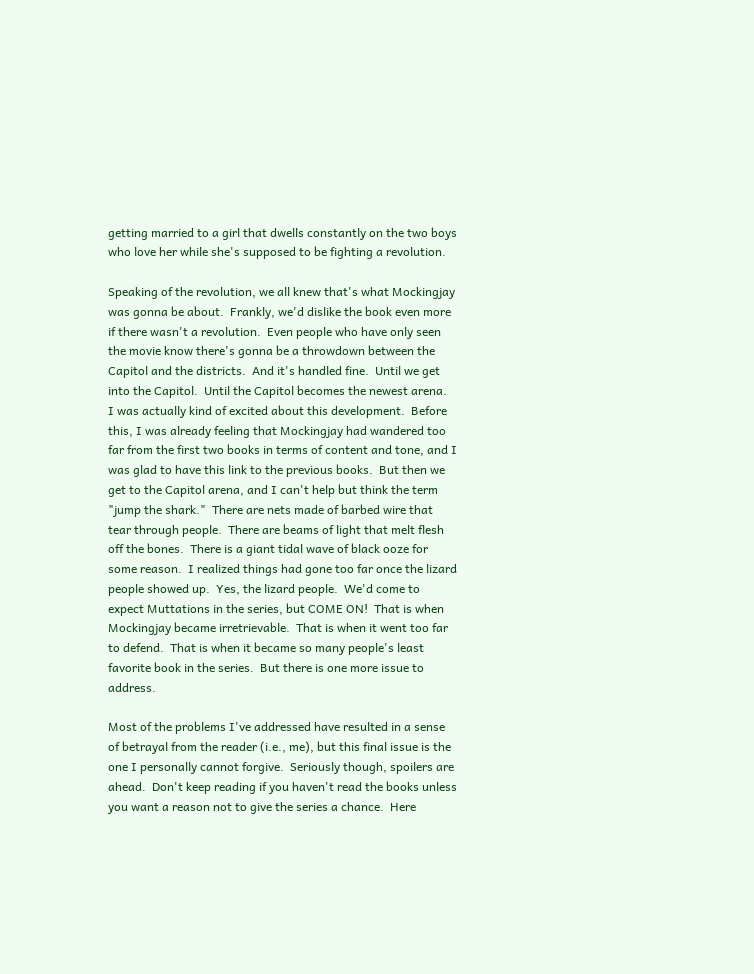getting married to a girl that dwells constantly on the two boys who love her while she's supposed to be fighting a revolution.

Speaking of the revolution, we all knew that's what Mockingjay was gonna be about.  Frankly, we'd dislike the book even more if there wasn't a revolution.  Even people who have only seen the movie know there's gonna be a throwdown between the Capitol and the districts.  And it's handled fine.  Until we get into the Capitol.  Until the Capitol becomes the newest arena.  I was actually kind of excited about this development.  Before this, I was already feeling that Mockingjay had wandered too far from the first two books in terms of content and tone, and I was glad to have this link to the previous books.  But then we get to the Capitol arena, and I can't help but think the term "jump the shark."  There are nets made of barbed wire that tear through people.  There are beams of light that melt flesh off the bones.  There is a giant tidal wave of black ooze for some reason.  I realized things had gone too far once the lizard people showed up.  Yes, the lizard people.  We'd come to expect Muttations in the series, but COME ON!  That is when Mockingjay became irretrievable.  That is when it went too far to defend.  That is when it became so many people's least favorite book in the series.  But there is one more issue to address.

Most of the problems I've addressed have resulted in a sense of betrayal from the reader (i.e., me), but this final issue is the one I personally cannot forgive.  Seriously though, spoilers are ahead.  Don't keep reading if you haven't read the books unless you want a reason not to give the series a chance.  Here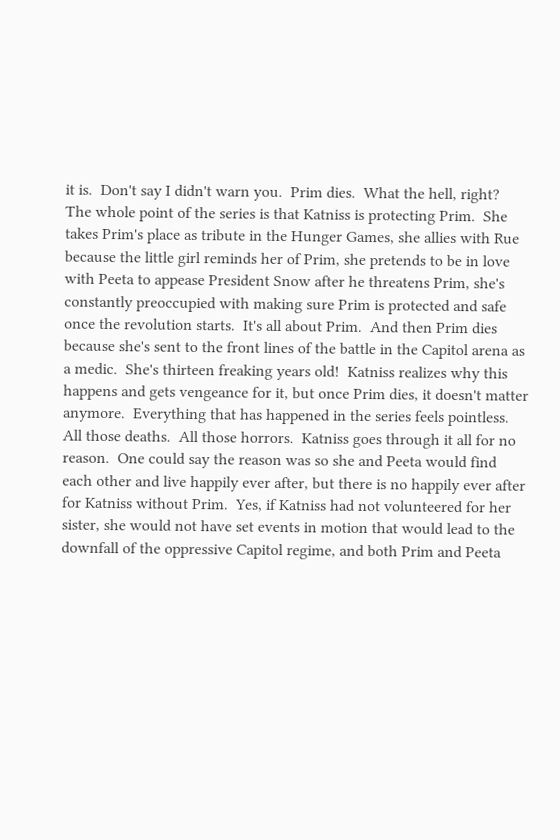it is.  Don't say I didn't warn you.  Prim dies.  What the hell, right?  The whole point of the series is that Katniss is protecting Prim.  She takes Prim's place as tribute in the Hunger Games, she allies with Rue because the little girl reminds her of Prim, she pretends to be in love with Peeta to appease President Snow after he threatens Prim, she's constantly preoccupied with making sure Prim is protected and safe once the revolution starts.  It's all about Prim.  And then Prim dies because she's sent to the front lines of the battle in the Capitol arena as a medic.  She's thirteen freaking years old!  Katniss realizes why this happens and gets vengeance for it, but once Prim dies, it doesn't matter anymore.  Everything that has happened in the series feels pointless.  All those deaths.  All those horrors.  Katniss goes through it all for no reason.  One could say the reason was so she and Peeta would find each other and live happily ever after, but there is no happily ever after for Katniss without Prim.  Yes, if Katniss had not volunteered for her sister, she would not have set events in motion that would lead to the downfall of the oppressive Capitol regime, and both Prim and Peeta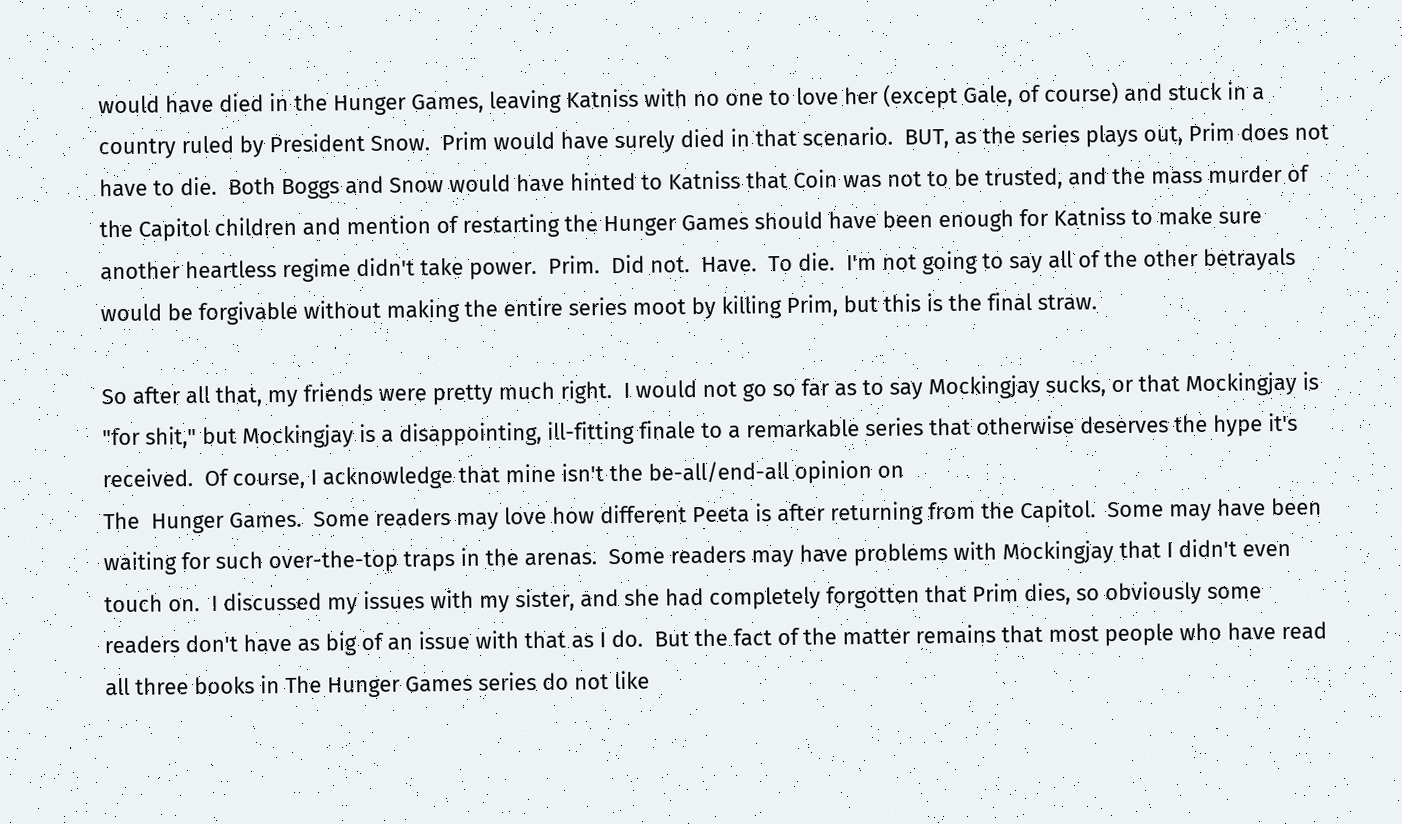would have died in the Hunger Games, leaving Katniss with no one to love her (except Gale, of course) and stuck in a country ruled by President Snow.  Prim would have surely died in that scenario.  BUT, as the series plays out, Prim does not have to die.  Both Boggs and Snow would have hinted to Katniss that Coin was not to be trusted, and the mass murder of the Capitol children and mention of restarting the Hunger Games should have been enough for Katniss to make sure another heartless regime didn't take power.  Prim.  Did not.  Have.  To die.  I'm not going to say all of the other betrayals would be forgivable without making the entire series moot by killing Prim, but this is the final straw.

So after all that, my friends were pretty much right.  I would not go so far as to say Mockingjay sucks, or that Mockingjay is "for shit," but Mockingjay is a disappointing, ill-fitting finale to a remarkable series that otherwise deserves the hype it's received.  Of course, I acknowledge that mine isn't the be-all/end-all opinion on
The  Hunger Games.  Some readers may love how different Peeta is after returning from the Capitol.  Some may have been waiting for such over-the-top traps in the arenas.  Some readers may have problems with Mockingjay that I didn't even touch on.  I discussed my issues with my sister, and she had completely forgotten that Prim dies, so obviously some readers don't have as big of an issue with that as I do.  But the fact of the matter remains that most people who have read all three books in The Hunger Games series do not like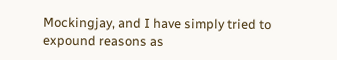Mockingjay, and I have simply tried to expound reasons as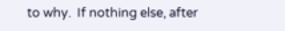to why.  If nothing else, after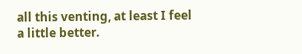all this venting, at least I feel a little better.